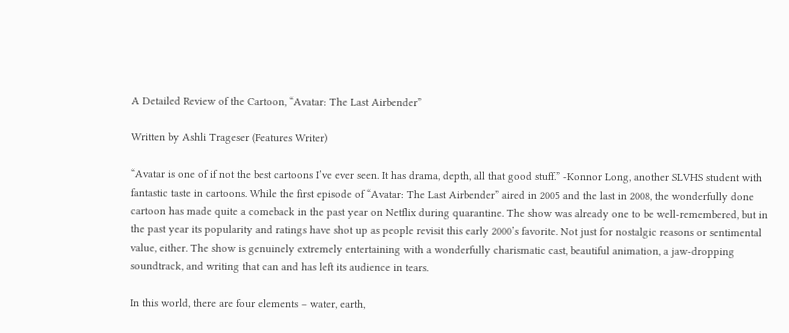A Detailed Review of the Cartoon, “Avatar: The Last Airbender”

Written by Ashli Trageser (Features Writer)

“Avatar is one of if not the best cartoons I’ve ever seen. It has drama, depth, all that good stuff.” -Konnor Long, another SLVHS student with fantastic taste in cartoons. While the first episode of “Avatar: The Last Airbender” aired in 2005 and the last in 2008, the wonderfully done cartoon has made quite a comeback in the past year on Netflix during quarantine. The show was already one to be well-remembered, but in the past year its popularity and ratings have shot up as people revisit this early 2000’s favorite. Not just for nostalgic reasons or sentimental value, either. The show is genuinely extremely entertaining with a wonderfully charismatic cast, beautiful animation, a jaw-dropping soundtrack, and writing that can and has left its audience in tears.

In this world, there are four elements – water, earth,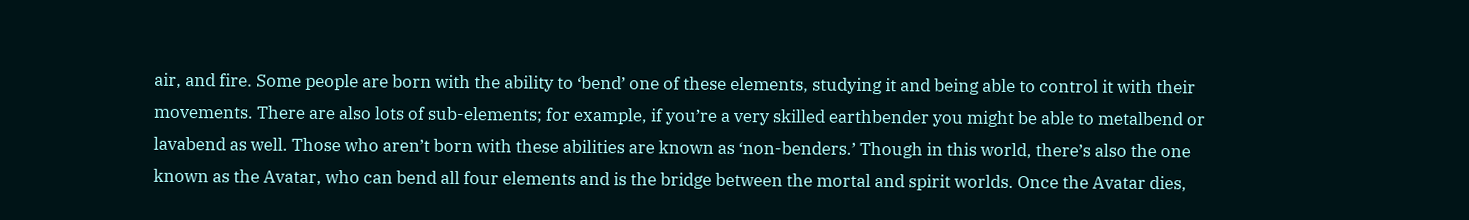air, and fire. Some people are born with the ability to ‘bend’ one of these elements, studying it and being able to control it with their movements. There are also lots of sub-elements; for example, if you’re a very skilled earthbender you might be able to metalbend or lavabend as well. Those who aren’t born with these abilities are known as ‘non-benders.’ Though in this world, there’s also the one known as the Avatar, who can bend all four elements and is the bridge between the mortal and spirit worlds. Once the Avatar dies,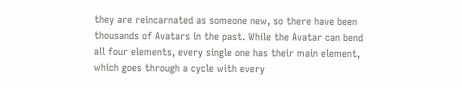they are reincarnated as someone new, so there have been thousands of Avatars in the past. While the Avatar can bend all four elements, every single one has their main element, which goes through a cycle with every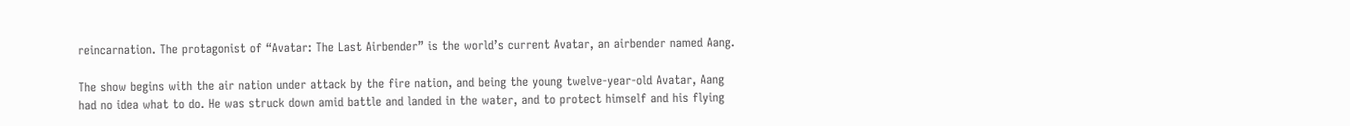reincarnation. The protagonist of “Avatar: The Last Airbender” is the world’s current Avatar, an airbender named Aang.

The show begins with the air nation under attack by the fire nation, and being the young twelve-year-old Avatar, Aang had no idea what to do. He was struck down amid battle and landed in the water, and to protect himself and his flying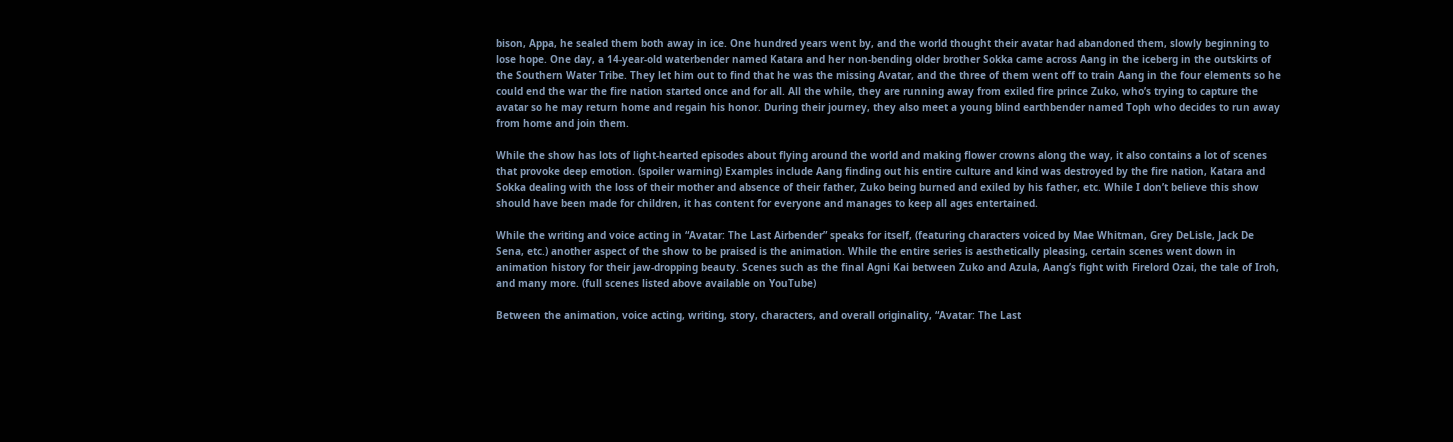bison, Appa, he sealed them both away in ice. One hundred years went by, and the world thought their avatar had abandoned them, slowly beginning to lose hope. One day, a 14-year-old waterbender named Katara and her non-bending older brother Sokka came across Aang in the iceberg in the outskirts of the Southern Water Tribe. They let him out to find that he was the missing Avatar, and the three of them went off to train Aang in the four elements so he could end the war the fire nation started once and for all. All the while, they are running away from exiled fire prince Zuko, who’s trying to capture the avatar so he may return home and regain his honor. During their journey, they also meet a young blind earthbender named Toph who decides to run away from home and join them.

While the show has lots of light-hearted episodes about flying around the world and making flower crowns along the way, it also contains a lot of scenes that provoke deep emotion. (spoiler warning) Examples include Aang finding out his entire culture and kind was destroyed by the fire nation, Katara and Sokka dealing with the loss of their mother and absence of their father, Zuko being burned and exiled by his father, etc. While I don’t believe this show should have been made for children, it has content for everyone and manages to keep all ages entertained.

While the writing and voice acting in “Avatar: The Last Airbender” speaks for itself, (featuring characters voiced by Mae Whitman, Grey DeLisle, Jack De Sena, etc.) another aspect of the show to be praised is the animation. While the entire series is aesthetically pleasing, certain scenes went down in animation history for their jaw-dropping beauty. Scenes such as the final Agni Kai between Zuko and Azula, Aang’s fight with Firelord Ozai, the tale of Iroh, and many more. (full scenes listed above available on YouTube)

Between the animation, voice acting, writing, story, characters, and overall originality, “Avatar: The Last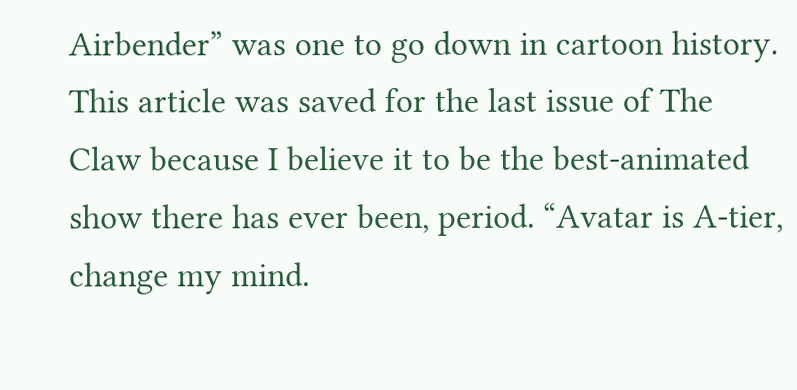Airbender” was one to go down in cartoon history. This article was saved for the last issue of The Claw because I believe it to be the best-animated show there has ever been, period. “Avatar is A-tier, change my mind.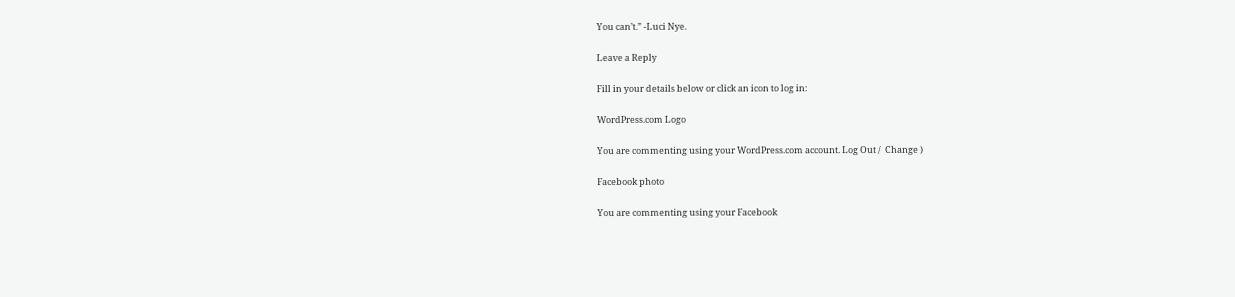You can’t.” -Luci Nye.

Leave a Reply

Fill in your details below or click an icon to log in:

WordPress.com Logo

You are commenting using your WordPress.com account. Log Out /  Change )

Facebook photo

You are commenting using your Facebook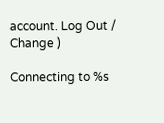account. Log Out /  Change )

Connecting to %s